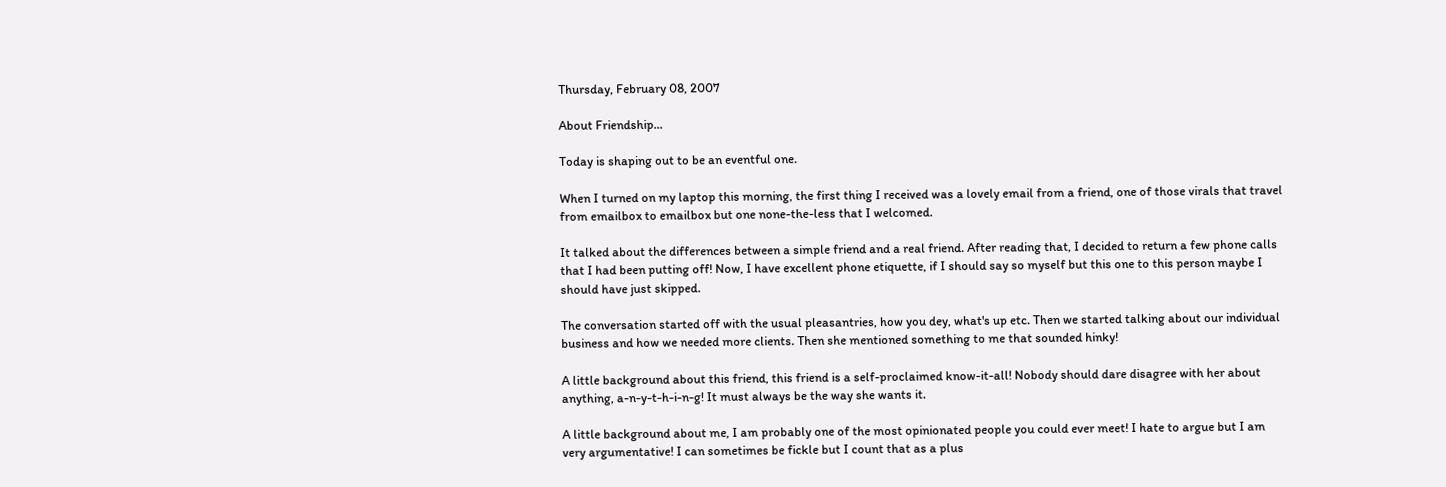Thursday, February 08, 2007

About Friendship...

Today is shaping out to be an eventful one.

When I turned on my laptop this morning, the first thing I received was a lovely email from a friend, one of those virals that travel from emailbox to emailbox but one none-the-less that I welcomed.

It talked about the differences between a simple friend and a real friend. After reading that, I decided to return a few phone calls that I had been putting off! Now, I have excellent phone etiquette, if I should say so myself but this one to this person maybe I should have just skipped.

The conversation started off with the usual pleasantries, how you dey, what's up etc. Then we started talking about our individual business and how we needed more clients. Then she mentioned something to me that sounded hinky!

A little background about this friend, this friend is a self-proclaimed know-it-all! Nobody should dare disagree with her about anything, a-n-y-t-h-i-n-g! It must always be the way she wants it.

A little background about me, I am probably one of the most opinionated people you could ever meet! I hate to argue but I am very argumentative! I can sometimes be fickle but I count that as a plus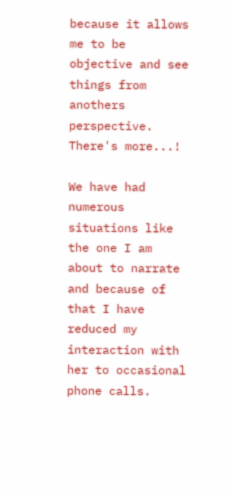because it allows me to be objective and see things from anothers perspective. There's more...!

We have had numerous situations like the one I am about to narrate and because of that I have reduced my interaction with her to occasional phone calls.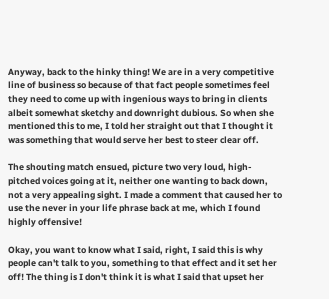Anyway, back to the hinky thing! We are in a very competitive line of business so because of that fact people sometimes feel they need to come up with ingenious ways to bring in clients albeit somewhat sketchy and downright dubious. So when she mentioned this to me, I told her straight out that I thought it was something that would serve her best to steer clear off.

The shouting match ensued, picture two very loud, high-pitched voices going at it, neither one wanting to back down, not a very appealing sight. I made a comment that caused her to use the never in your life phrase back at me, which I found highly offensive!

Okay, you want to know what I said, right, I said this is why people can't talk to you, something to that effect and it set her off! The thing is I don't think it is what I said that upset her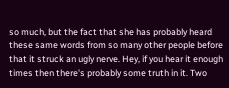so much, but the fact that she has probably heard these same words from so many other people before that it struck an ugly nerve. Hey, if you hear it enough times then there's probably some truth in it. Two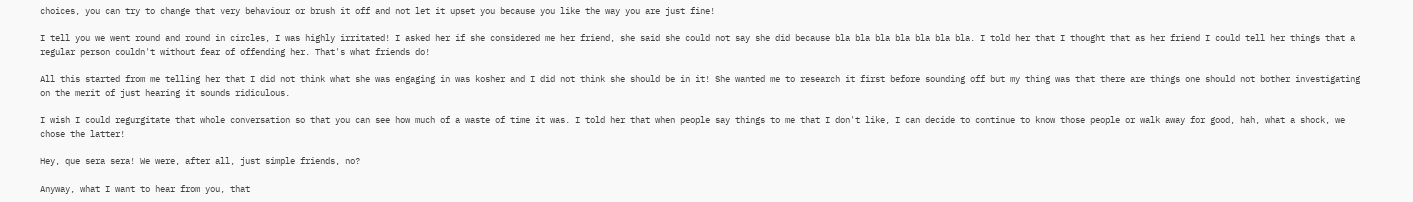choices, you can try to change that very behaviour or brush it off and not let it upset you because you like the way you are just fine!

I tell you we went round and round in circles, I was highly irritated! I asked her if she considered me her friend, she said she could not say she did because bla bla bla bla bla bla bla. I told her that I thought that as her friend I could tell her things that a regular person couldn't without fear of offending her. That's what friends do!

All this started from me telling her that I did not think what she was engaging in was kosher and I did not think she should be in it! She wanted me to research it first before sounding off but my thing was that there are things one should not bother investigating on the merit of just hearing it sounds ridiculous.

I wish I could regurgitate that whole conversation so that you can see how much of a waste of time it was. I told her that when people say things to me that I don't like, I can decide to continue to know those people or walk away for good, hah, what a shock, we chose the latter!

Hey, que sera sera! We were, after all, just simple friends, no?

Anyway, what I want to hear from you, that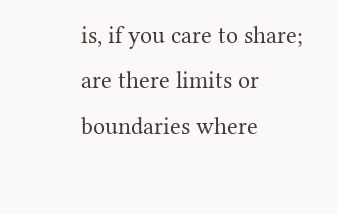is, if you care to share; are there limits or boundaries where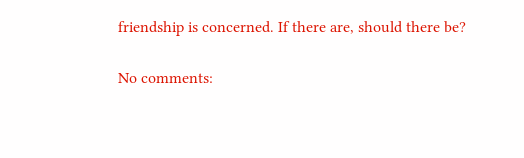friendship is concerned. If there are, should there be?

No comments: